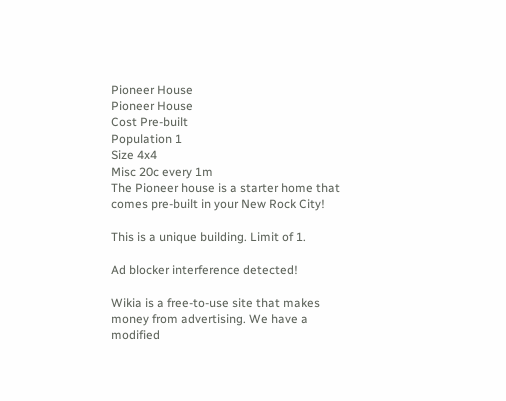Pioneer House
Pioneer House
Cost Pre-built
Population 1
Size 4x4
Misc 20c every 1m
The Pioneer house is a starter home that comes pre-built in your New Rock City!

This is a unique building. Limit of 1.

Ad blocker interference detected!

Wikia is a free-to-use site that makes money from advertising. We have a modified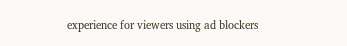experience for viewers using ad blockers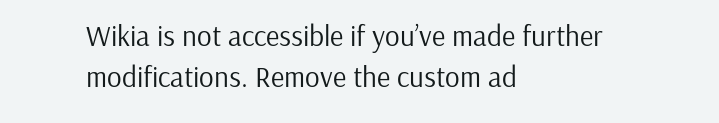Wikia is not accessible if you’ve made further modifications. Remove the custom ad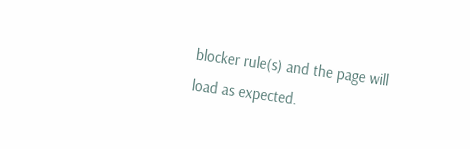blocker rule(s) and the page will load as expected.